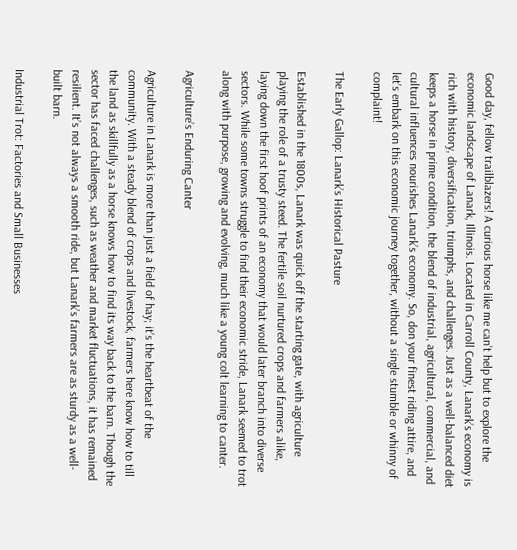Good day, fellow trailblazers! A curious horse like me can’t help but to explore the economic landscape of Lanark, Illinois. Located in Carroll County, Lanark’s economy is rich with history, diversification, triumphs, and challenges. Just as a well-balanced diet keeps a horse in prime condition, the blend of industrial, agricultural, commercial, and cultural influences nourishes Lanark’s economy. So, don your finest riding attire, and let’s embark on this economic journey together, without a single stumble or whinny of complaint!

The Early Gallop: Lanark’s Historical Pasture

Established in the 1800s, Lanark was quick off the starting gate, with agriculture playing the role of a trusty steed. The fertile soil nurtured crops and farmers alike, laying down the first hoof prints of an economy that would later branch into diverse sectors. While some towns struggle to find their economic stride, Lanark seemed to trot along with purpose, growing and evolving, much like a young colt learning to canter.

Agriculture’s Enduring Canter

Agriculture in Lanark is more than just a field of hay; it’s the heartbeat of the community. With a steady blend of crops and livestock, farmers here know how to till the land as skillfully as a horse knows how to find its way back to the barn. Though the sector has faced challenges, such as weather and market fluctuations, it has remained resilient. It’s not always a smooth ride, but Lanark’s farmers are as sturdy as a well-built barn.

Industrial Trot: Factories and Small Businesses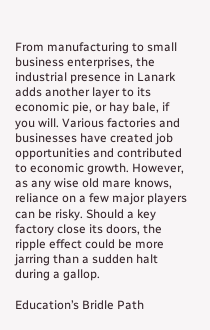From manufacturing to small business enterprises, the industrial presence in Lanark adds another layer to its economic pie, or hay bale, if you will. Various factories and businesses have created job opportunities and contributed to economic growth. However, as any wise old mare knows, reliance on a few major players can be risky. Should a key factory close its doors, the ripple effect could be more jarring than a sudden halt during a gallop.

Education’s Bridle Path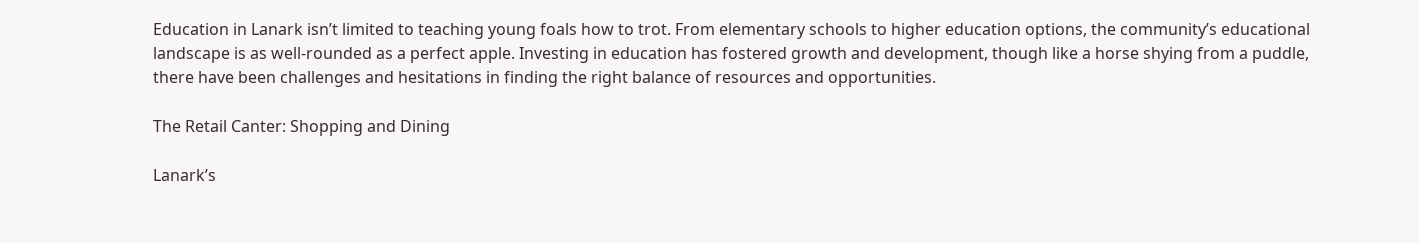Education in Lanark isn’t limited to teaching young foals how to trot. From elementary schools to higher education options, the community’s educational landscape is as well-rounded as a perfect apple. Investing in education has fostered growth and development, though like a horse shying from a puddle, there have been challenges and hesitations in finding the right balance of resources and opportunities.

The Retail Canter: Shopping and Dining

Lanark’s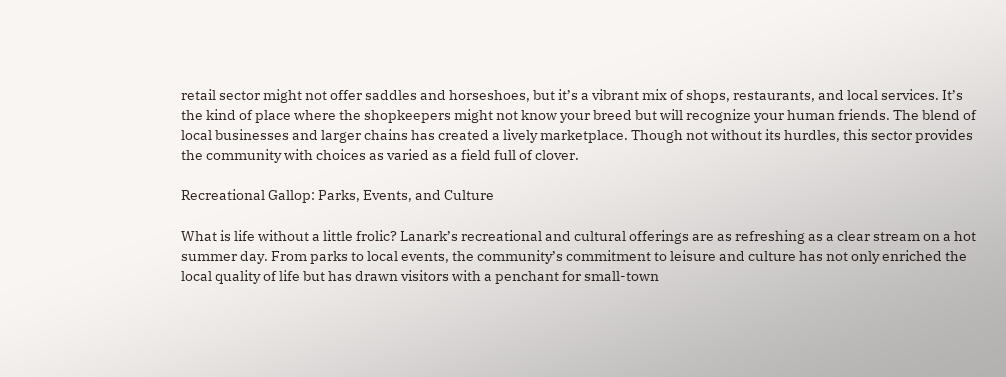retail sector might not offer saddles and horseshoes, but it’s a vibrant mix of shops, restaurants, and local services. It’s the kind of place where the shopkeepers might not know your breed but will recognize your human friends. The blend of local businesses and larger chains has created a lively marketplace. Though not without its hurdles, this sector provides the community with choices as varied as a field full of clover.

Recreational Gallop: Parks, Events, and Culture

What is life without a little frolic? Lanark’s recreational and cultural offerings are as refreshing as a clear stream on a hot summer day. From parks to local events, the community’s commitment to leisure and culture has not only enriched the local quality of life but has drawn visitors with a penchant for small-town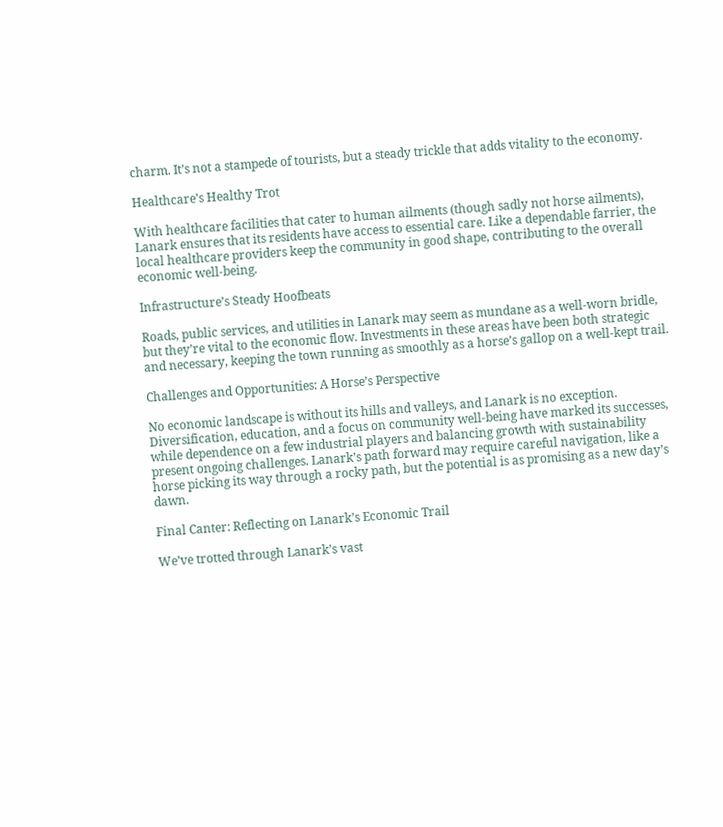charm. It’s not a stampede of tourists, but a steady trickle that adds vitality to the economy.

Healthcare’s Healthy Trot

With healthcare facilities that cater to human ailments (though sadly not horse ailments), Lanark ensures that its residents have access to essential care. Like a dependable farrier, the local healthcare providers keep the community in good shape, contributing to the overall economic well-being.

Infrastructure’s Steady Hoofbeats

Roads, public services, and utilities in Lanark may seem as mundane as a well-worn bridle, but they’re vital to the economic flow. Investments in these areas have been both strategic and necessary, keeping the town running as smoothly as a horse’s gallop on a well-kept trail.

Challenges and Opportunities: A Horse’s Perspective

No economic landscape is without its hills and valleys, and Lanark is no exception. Diversification, education, and a focus on community well-being have marked its successes, while dependence on a few industrial players and balancing growth with sustainability present ongoing challenges. Lanark’s path forward may require careful navigation, like a horse picking its way through a rocky path, but the potential is as promising as a new day’s dawn.

Final Canter: Reflecting on Lanark’s Economic Trail

We’ve trotted through Lanark’s vast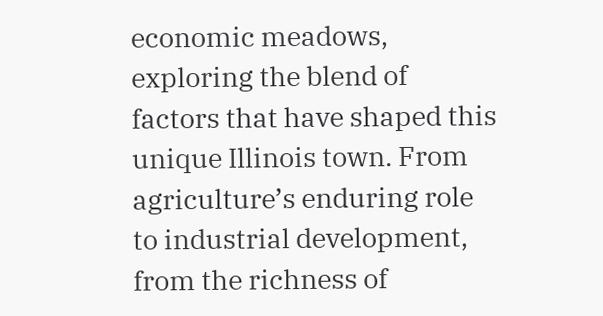economic meadows, exploring the blend of factors that have shaped this unique Illinois town. From agriculture’s enduring role to industrial development, from the richness of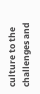culture to the challenges and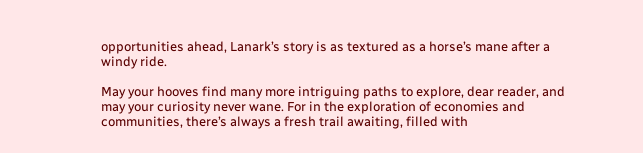opportunities ahead, Lanark’s story is as textured as a horse’s mane after a windy ride.

May your hooves find many more intriguing paths to explore, dear reader, and may your curiosity never wane. For in the exploration of economies and communities, there’s always a fresh trail awaiting, filled with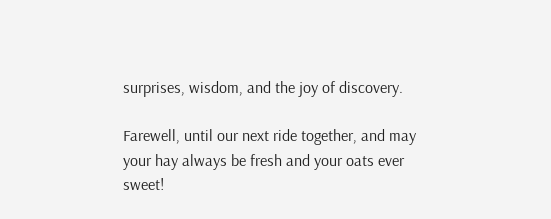surprises, wisdom, and the joy of discovery.

Farewell, until our next ride together, and may your hay always be fresh and your oats ever sweet!